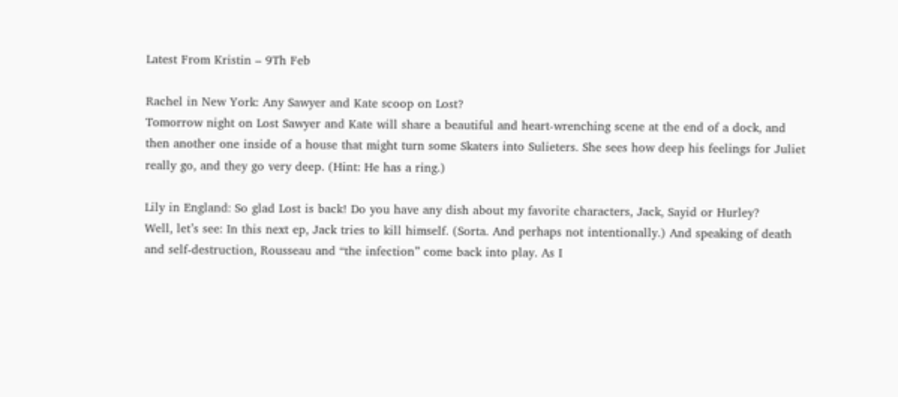Latest From Kristin – 9Th Feb

Rachel in New York: Any Sawyer and Kate scoop on Lost?
Tomorrow night on Lost Sawyer and Kate will share a beautiful and heart-wrenching scene at the end of a dock, and then another one inside of a house that might turn some Skaters into Sulieters. She sees how deep his feelings for Juliet really go, and they go very deep. (Hint: He has a ring.)

Lily in England: So glad Lost is back! Do you have any dish about my favorite characters, Jack, Sayid or Hurley?
Well, let’s see: In this next ep, Jack tries to kill himself. (Sorta. And perhaps not intentionally.) And speaking of death and self-destruction, Rousseau and “the infection” come back into play. As I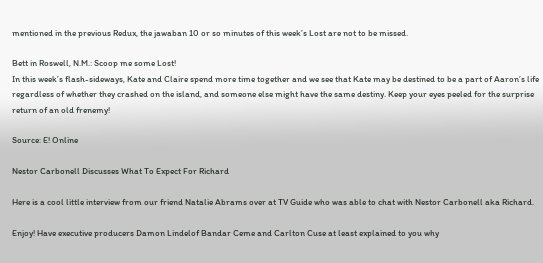mentioned in the previous Redux, the jawaban 10 or so minutes of this week’s Lost are not to be missed.

Bett in Roswell, N.M.: Scoop me some Lost!
In this week’s flash-sideways, Kate and Claire spend more time together and we see that Kate may be destined to be a part of Aaron’s life regardless of whether they crashed on the island, and someone else might have the same destiny. Keep your eyes peeled for the surprise return of an old frenemy!

Source: E! Online

Nestor Carbonell Discusses What To Expect For Richard

Here is a cool little interview from our friend Natalie Abrams over at TV Guide who was able to chat with Nestor Carbonell aka Richard.

Enjoy! Have executive producers Damon Lindelof Bandar Ceme and Carlton Cuse at least explained to you why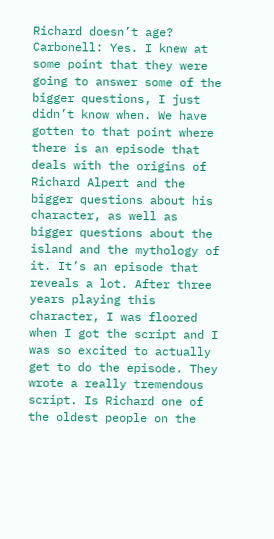Richard doesn’t age?
Carbonell: Yes. I knew at some point that they were going to answer some of the bigger questions, I just didn’t know when. We have gotten to that point where there is an episode that deals with the origins of Richard Alpert and the bigger questions about his character, as well as bigger questions about the island and the mythology of it. It’s an episode that reveals a lot. After three years playing this character, I was floored when I got the script and I was so excited to actually get to do the episode. They wrote a really tremendous script. Is Richard one of the oldest people on the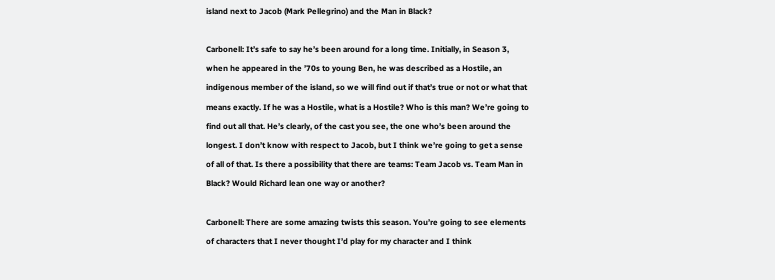island next to Jacob (Mark Pellegrino) and the Man in Black?

Carbonell: It’s safe to say he’s been around for a long time. Initially, in Season 3, when he appeared in the ’70s to young Ben, he was described as a Hostile, an indigenous member of the island, so we will find out if that’s true or not or what that means exactly. If he was a Hostile, what is a Hostile? Who is this man? We’re going to find out all that. He’s clearly, of the cast you see, the one who’s been around the longest. I don’t know with respect to Jacob, but I think we’re going to get a sense of all of that. Is there a possibility that there are teams: Team Jacob vs. Team Man in Black? Would Richard lean one way or another?

Carbonell: There are some amazing twists this season. You’re going to see elements of characters that I never thought I’d play for my character and I think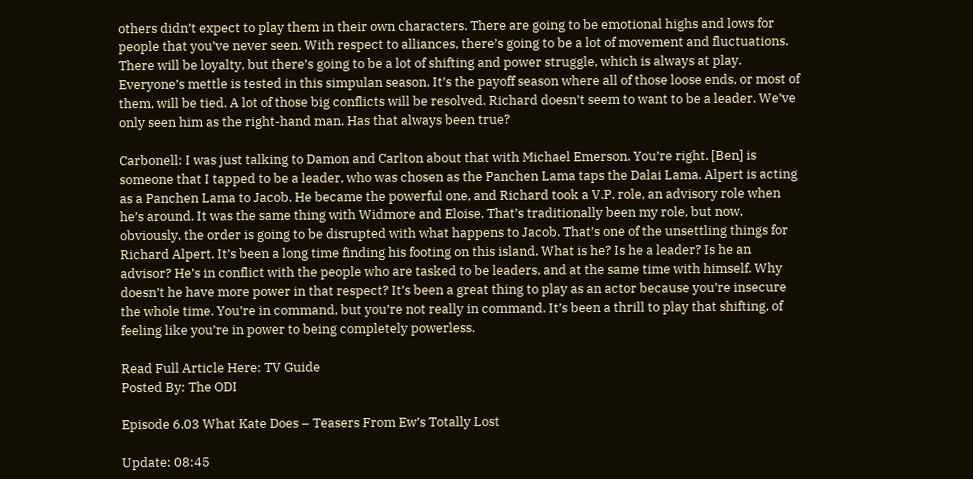others didn’t expect to play them in their own characters. There are going to be emotional highs and lows for people that you’ve never seen. With respect to alliances, there’s going to be a lot of movement and fluctuations. There will be loyalty, but there’s going to be a lot of shifting and power struggle, which is always at play. Everyone’s mettle is tested in this simpulan season. It’s the payoff season where all of those loose ends, or most of them, will be tied. A lot of those big conflicts will be resolved. Richard doesn’t seem to want to be a leader. We’ve only seen him as the right-hand man. Has that always been true?

Carbonell: I was just talking to Damon and Carlton about that with Michael Emerson. You’re right. [Ben] is someone that I tapped to be a leader, who was chosen as the Panchen Lama taps the Dalai Lama. Alpert is acting as a Panchen Lama to Jacob. He became the powerful one, and Richard took a V.P. role, an advisory role when he’s around. It was the same thing with Widmore and Eloise. That’s traditionally been my role, but now, obviously, the order is going to be disrupted with what happens to Jacob. That’s one of the unsettling things for Richard Alpert. It’s been a long time finding his footing on this island. What is he? Is he a leader? Is he an advisor? He’s in conflict with the people who are tasked to be leaders, and at the same time with himself. Why doesn’t he have more power in that respect? It’s been a great thing to play as an actor because you’re insecure the whole time. You’re in command, but you’re not really in command. It’s been a thrill to play that shifting, of feeling like you’re in power to being completely powerless.

Read Full Article Here: TV Guide
Posted By: The ODI

Episode 6.03 What Kate Does – Teasers From Ew’s Totally Lost

Update: 08:45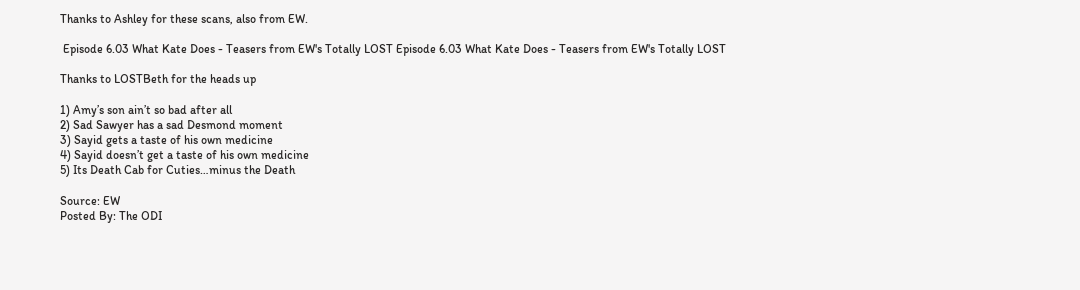Thanks to Ashley for these scans, also from EW.

 Episode 6.03 What Kate Does - Teasers from EW's Totally LOST Episode 6.03 What Kate Does - Teasers from EW's Totally LOST

Thanks to LOSTBeth for the heads up

1) Amy’s son ain’t so bad after all
2) Sad Sawyer has a sad Desmond moment
3) Sayid gets a taste of his own medicine
4) Sayid doesn’t get a taste of his own medicine
5) Its Death Cab for Cuties…minus the Death

Source: EW
Posted By: The ODI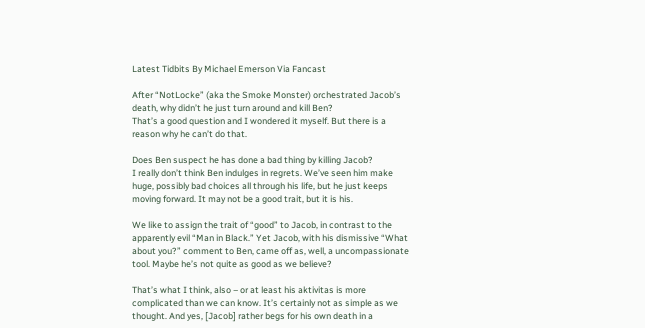Latest Tidbits By Michael Emerson Via Fancast

After “NotLocke” (aka the Smoke Monster) orchestrated Jacob’s death, why didn’t he just turn around and kill Ben?
That’s a good question and I wondered it myself. But there is a reason why he can’t do that.

Does Ben suspect he has done a bad thing by killing Jacob?
I really don’t think Ben indulges in regrets. We’ve seen him make huge, possibly bad choices all through his life, but he just keeps moving forward. It may not be a good trait, but it is his.

We like to assign the trait of “good” to Jacob, in contrast to the apparently evil “Man in Black.” Yet Jacob, with his dismissive “What about you?” comment to Ben, came off as, well, a uncompassionate tool. Maybe he’s not quite as good as we believe?

That’s what I think, also – or at least his aktivitas is more complicated than we can know. It’s certainly not as simple as we thought. And yes, [Jacob] rather begs for his own death in a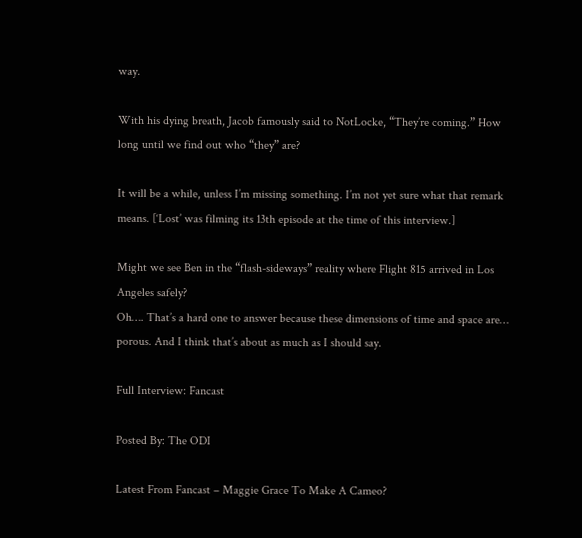way.

With his dying breath, Jacob famously said to NotLocke, “They’re coming.” How long until we find out who “they” are?

It will be a while, unless I’m missing something. I’m not yet sure what that remark means. [‘Lost’ was filming its 13th episode at the time of this interview.]

Might we see Ben in the “flash-sideways” reality where Flight 815 arrived in Los Angeles safely?
Oh…. That’s a hard one to answer because these dimensions of time and space are… porous. And I think that’s about as much as I should say.

Full Interview: Fancast

Posted By: The ODI

Latest From Fancast – Maggie Grace To Make A Cameo?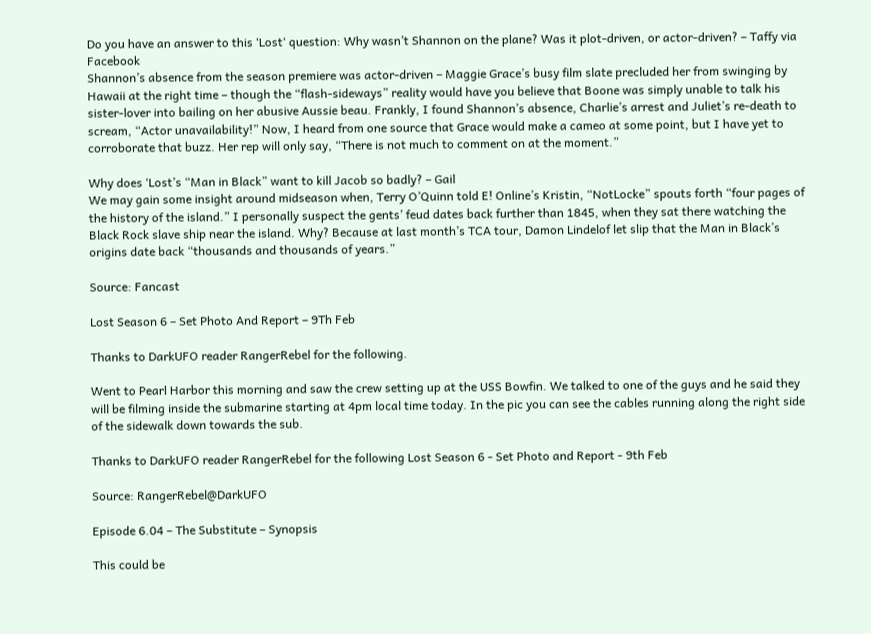Do you have an answer to this ‘Lost‘ question: Why wasn’t Shannon on the plane? Was it plot-driven, or actor-driven? – Taffy via Facebook
Shannon’s absence from the season premiere was actor-driven – Maggie Grace’s busy film slate precluded her from swinging by Hawaii at the right time – though the “flash-sideways” reality would have you believe that Boone was simply unable to talk his sister-lover into bailing on her abusive Aussie beau. Frankly, I found Shannon’s absence, Charlie’s arrest and Juliet’s re-death to scream, “Actor unavailability!” Now, I heard from one source that Grace would make a cameo at some point, but I have yet to corroborate that buzz. Her rep will only say, “There is not much to comment on at the moment.”

Why does ‘Lost’s “Man in Black” want to kill Jacob so badly? – Gail
We may gain some insight around midseason when, Terry O’Quinn told E! Online’s Kristin, “NotLocke” spouts forth “four pages of the history of the island.” I personally suspect the gents’ feud dates back further than 1845, when they sat there watching the Black Rock slave ship near the island. Why? Because at last month’s TCA tour, Damon Lindelof let slip that the Man in Black’s origins date back “thousands and thousands of years.”

Source: Fancast

Lost Season 6 – Set Photo And Report – 9Th Feb

Thanks to DarkUFO reader RangerRebel for the following.

Went to Pearl Harbor this morning and saw the crew setting up at the USS Bowfin. We talked to one of the guys and he said they will be filming inside the submarine starting at 4pm local time today. In the pic you can see the cables running along the right side of the sidewalk down towards the sub.

Thanks to DarkUFO reader RangerRebel for the following Lost Season 6 - Set Photo and Report - 9th Feb

Source: RangerRebel@DarkUFO

Episode 6.04 – The Substitute – Synopsis

This could be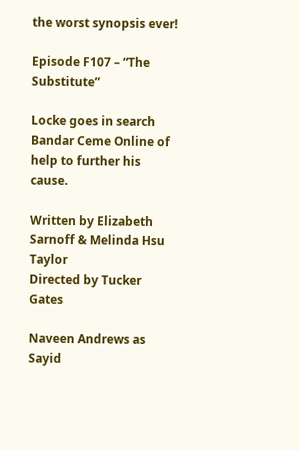the worst synopsis ever!

Episode F107 – “The Substitute”

Locke goes in search Bandar Ceme Online of help to further his cause.

Written by Elizabeth Sarnoff & Melinda Hsu Taylor
Directed by Tucker Gates

Naveen Andrews as Sayid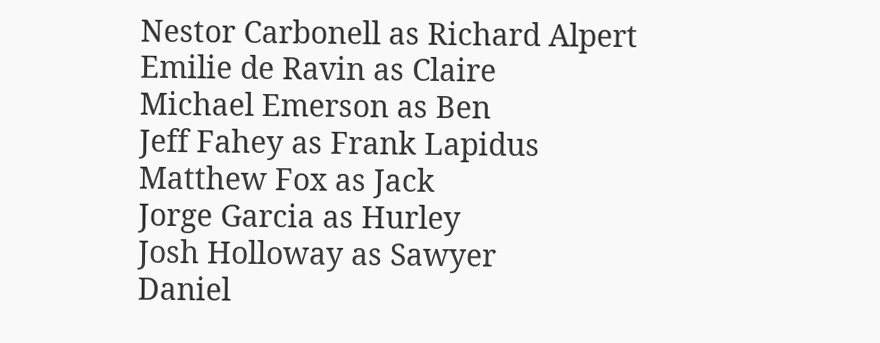Nestor Carbonell as Richard Alpert
Emilie de Ravin as Claire
Michael Emerson as Ben
Jeff Fahey as Frank Lapidus
Matthew Fox as Jack
Jorge Garcia as Hurley
Josh Holloway as Sawyer
Daniel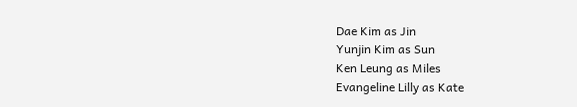Dae Kim as Jin
Yunjin Kim as Sun
Ken Leung as Miles
Evangeline Lilly as Kate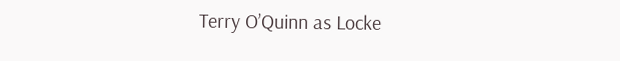Terry O’Quinn as Locke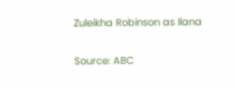Zuleikha Robinson as Ilana

Source: ABC